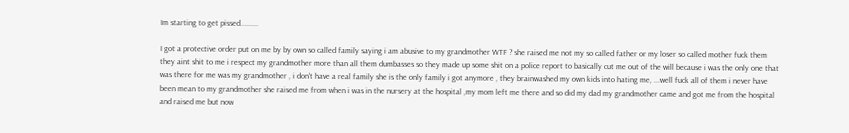Im starting to get pissed.........

I got a protective order put on me by by own so called family saying i am abusive to my grandmother WTF ? she raised me not my so called father or my loser so called mother fuck them they aint shit to me i respect my grandmother more than all them dumbasses so they made up some shit on a police report to basically cut me out of the will because i was the only one that was there for me was my grandmother , i don't have a real family she is the only family i got anymore , they brainwashed my own kids into hating me, ...well fuck all of them i never have been mean to my grandmother she raised me from when i was in the nursery at the hospital ,my mom left me there and so did my dad my grandmother came and got me from the hospital and raised me but now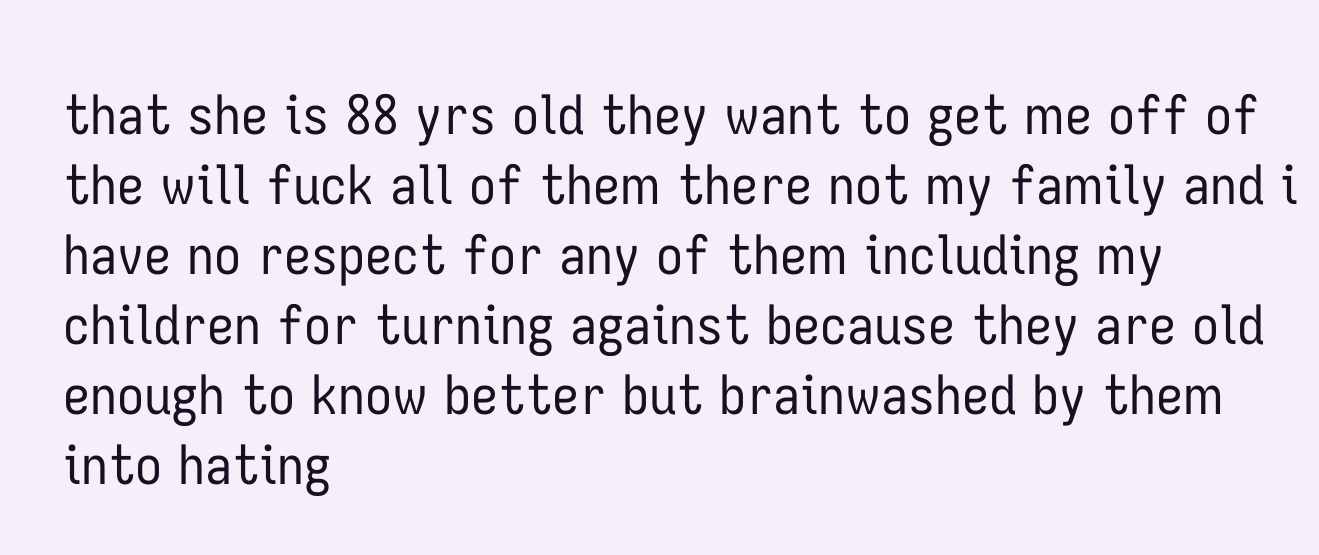that she is 88 yrs old they want to get me off of the will fuck all of them there not my family and i have no respect for any of them including my children for turning against because they are old enough to know better but brainwashed by them into hating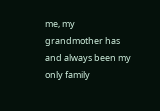me, my grandmother has and always been my only family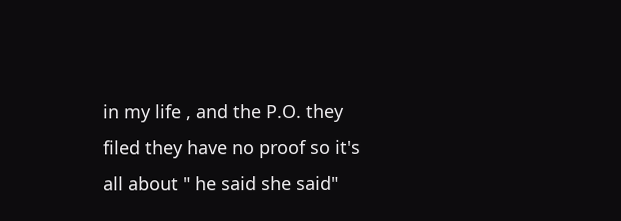in my life , and the P.O. they filed they have no proof so it's all about " he said she said"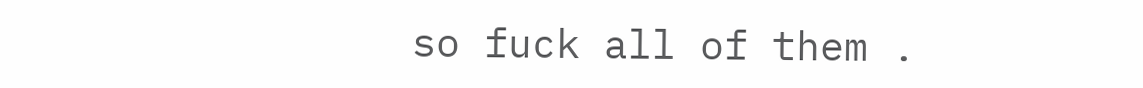so fuck all of them .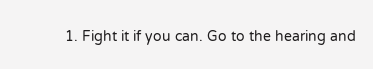1. Fight it if you can. Go to the hearing and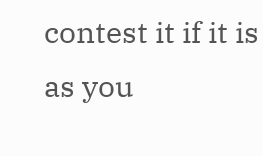contest it if it is as you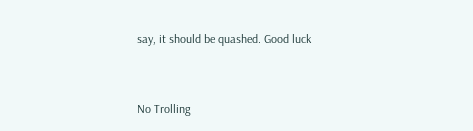say, it should be quashed. Good luck


No Trolling